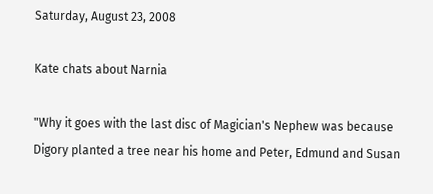Saturday, August 23, 2008

Kate chats about Narnia

"Why it goes with the last disc of Magician's Nephew was because Digory planted a tree near his home and Peter, Edmund and Susan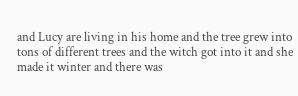and Lucy are living in his home and the tree grew into tons of different trees and the witch got into it and she made it winter and there was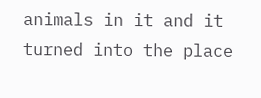animals in it and it turned into the place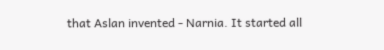that Aslan invented - Narnia. It started all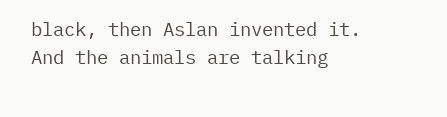black, then Aslan invented it. And the animals are talking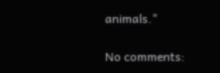animals."

No comments: